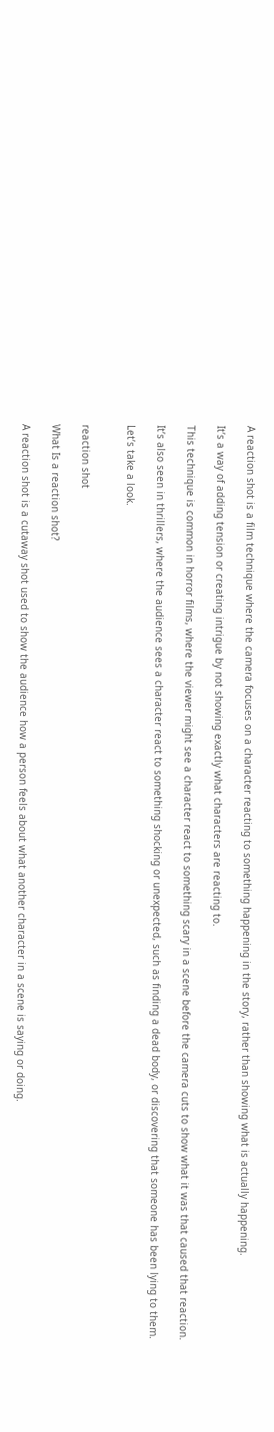A reaction shot is a film technique where the camera focuses on a character reacting to something happening in the story, rather than showing what is actually happening.

It’s a way of adding tension or creating intrigue by not showing exactly what characters are reacting to.

This technique is common in horror films, where the viewer might see a character react to something scary in a scene before the camera cuts to show what it was that caused that reaction.

It’s also seen in thrillers, where the audience sees a character react to something shocking or unexpected, such as finding a dead body, or discovering that someone has been lying to them.

Let’s take a look.


reaction shot

What Is a reaction shot?

A reaction shot is a cutaway shot used to show the audience how a person feels about what another character in a scene is saying or doing.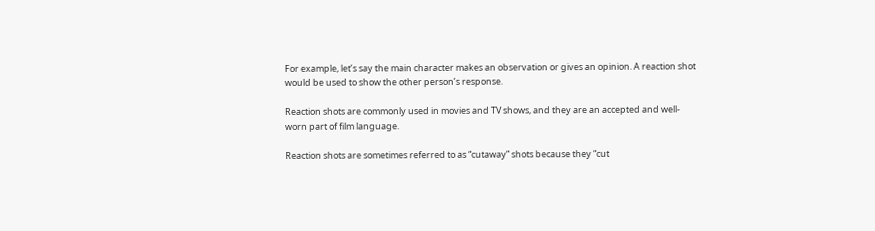For example, let’s say the main character makes an observation or gives an opinion. A reaction shot would be used to show the other person’s response.

Reaction shots are commonly used in movies and TV shows, and they are an accepted and well-worn part of film language.

Reaction shots are sometimes referred to as “cutaway” shots because they “cut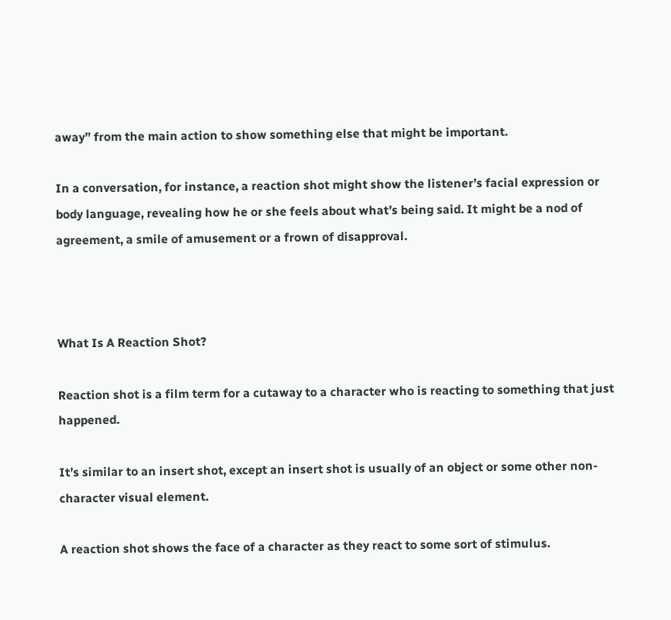away” from the main action to show something else that might be important.

In a conversation, for instance, a reaction shot might show the listener’s facial expression or body language, revealing how he or she feels about what’s being said. It might be a nod of agreement, a smile of amusement or a frown of disapproval.



What Is A Reaction Shot?

Reaction shot is a film term for a cutaway to a character who is reacting to something that just happened.

It’s similar to an insert shot, except an insert shot is usually of an object or some other non-character visual element.

A reaction shot shows the face of a character as they react to some sort of stimulus.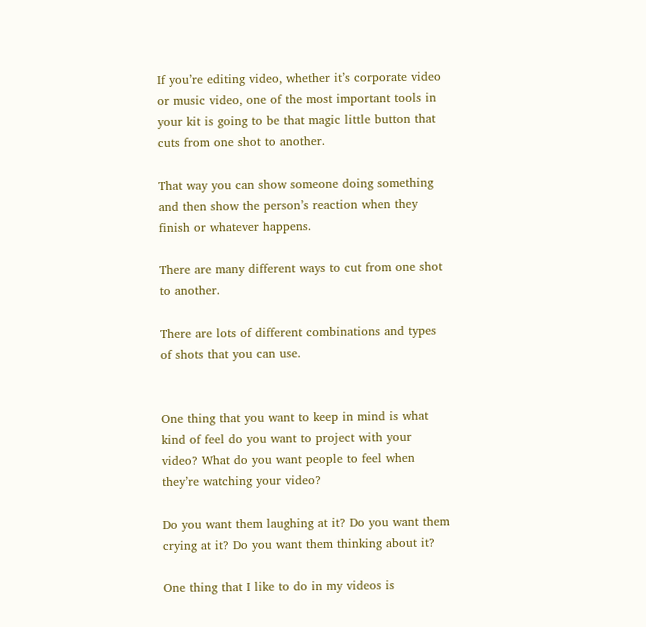If you’re editing video, whether it’s corporate video or music video, one of the most important tools in your kit is going to be that magic little button that cuts from one shot to another.

That way you can show someone doing something and then show the person’s reaction when they finish or whatever happens.

There are many different ways to cut from one shot to another.

There are lots of different combinations and types of shots that you can use.


One thing that you want to keep in mind is what kind of feel do you want to project with your video? What do you want people to feel when they’re watching your video?

Do you want them laughing at it? Do you want them crying at it? Do you want them thinking about it?

One thing that I like to do in my videos is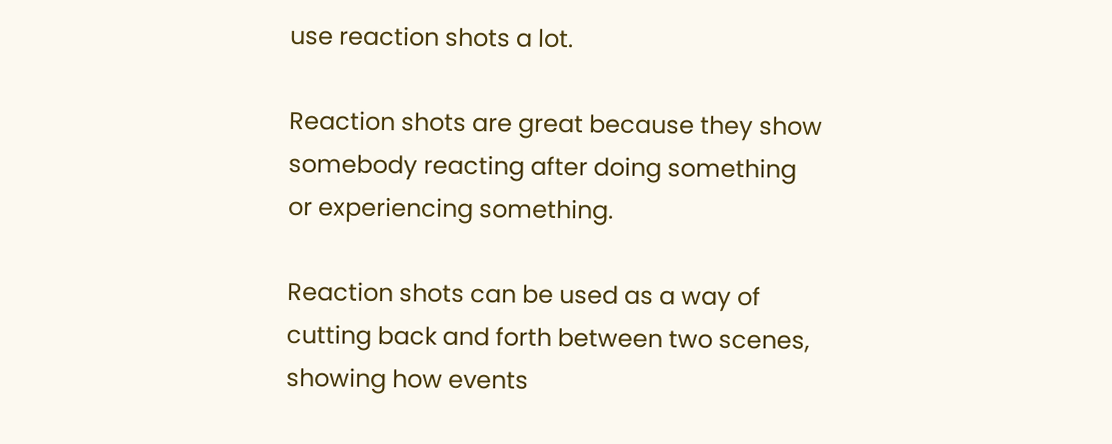use reaction shots a lot.

Reaction shots are great because they show somebody reacting after doing something or experiencing something.

Reaction shots can be used as a way of cutting back and forth between two scenes, showing how events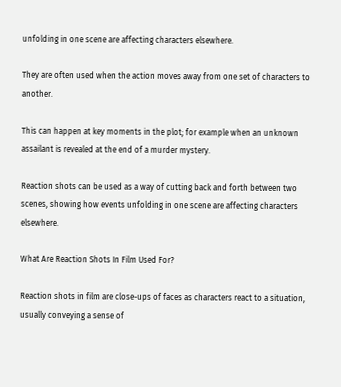unfolding in one scene are affecting characters elsewhere.

They are often used when the action moves away from one set of characters to another.

This can happen at key moments in the plot; for example when an unknown assailant is revealed at the end of a murder mystery.

Reaction shots can be used as a way of cutting back and forth between two scenes, showing how events unfolding in one scene are affecting characters elsewhere.

What Are Reaction Shots In Film Used For?

Reaction shots in film are close-ups of faces as characters react to a situation, usually conveying a sense of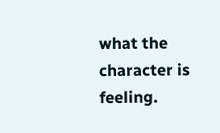what the character is feeling.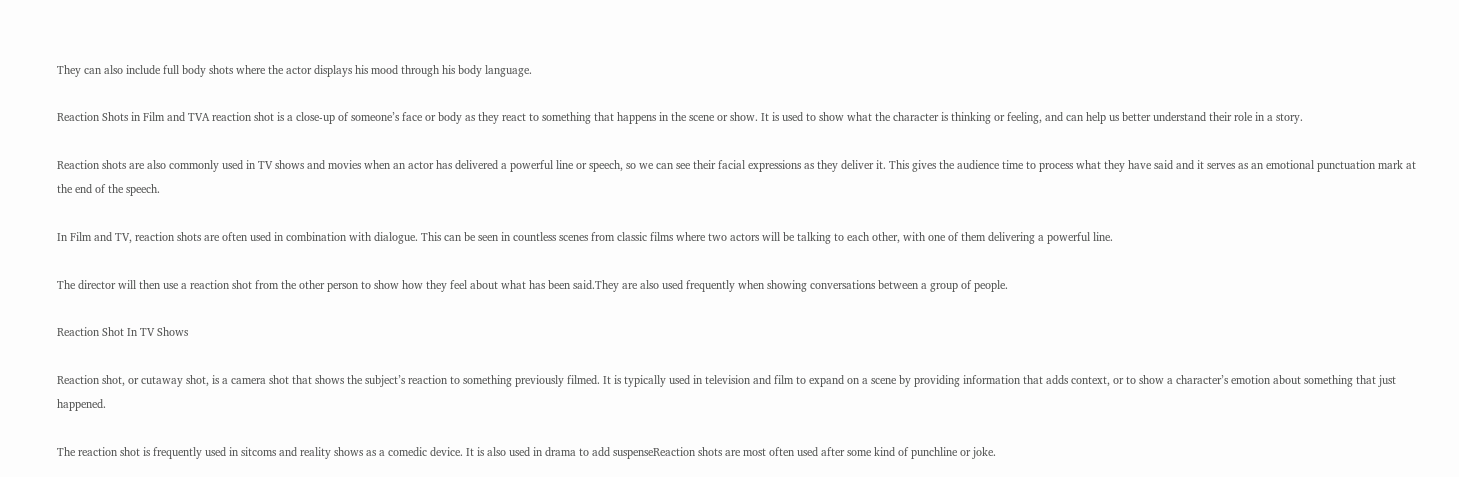They can also include full body shots where the actor displays his mood through his body language.

Reaction Shots in Film and TVA reaction shot is a close-up of someone’s face or body as they react to something that happens in the scene or show. It is used to show what the character is thinking or feeling, and can help us better understand their role in a story.

Reaction shots are also commonly used in TV shows and movies when an actor has delivered a powerful line or speech, so we can see their facial expressions as they deliver it. This gives the audience time to process what they have said and it serves as an emotional punctuation mark at the end of the speech.

In Film and TV, reaction shots are often used in combination with dialogue. This can be seen in countless scenes from classic films where two actors will be talking to each other, with one of them delivering a powerful line.

The director will then use a reaction shot from the other person to show how they feel about what has been said.They are also used frequently when showing conversations between a group of people.

Reaction Shot In TV Shows

Reaction shot, or cutaway shot, is a camera shot that shows the subject’s reaction to something previously filmed. It is typically used in television and film to expand on a scene by providing information that adds context, or to show a character’s emotion about something that just happened.

The reaction shot is frequently used in sitcoms and reality shows as a comedic device. It is also used in drama to add suspenseReaction shots are most often used after some kind of punchline or joke.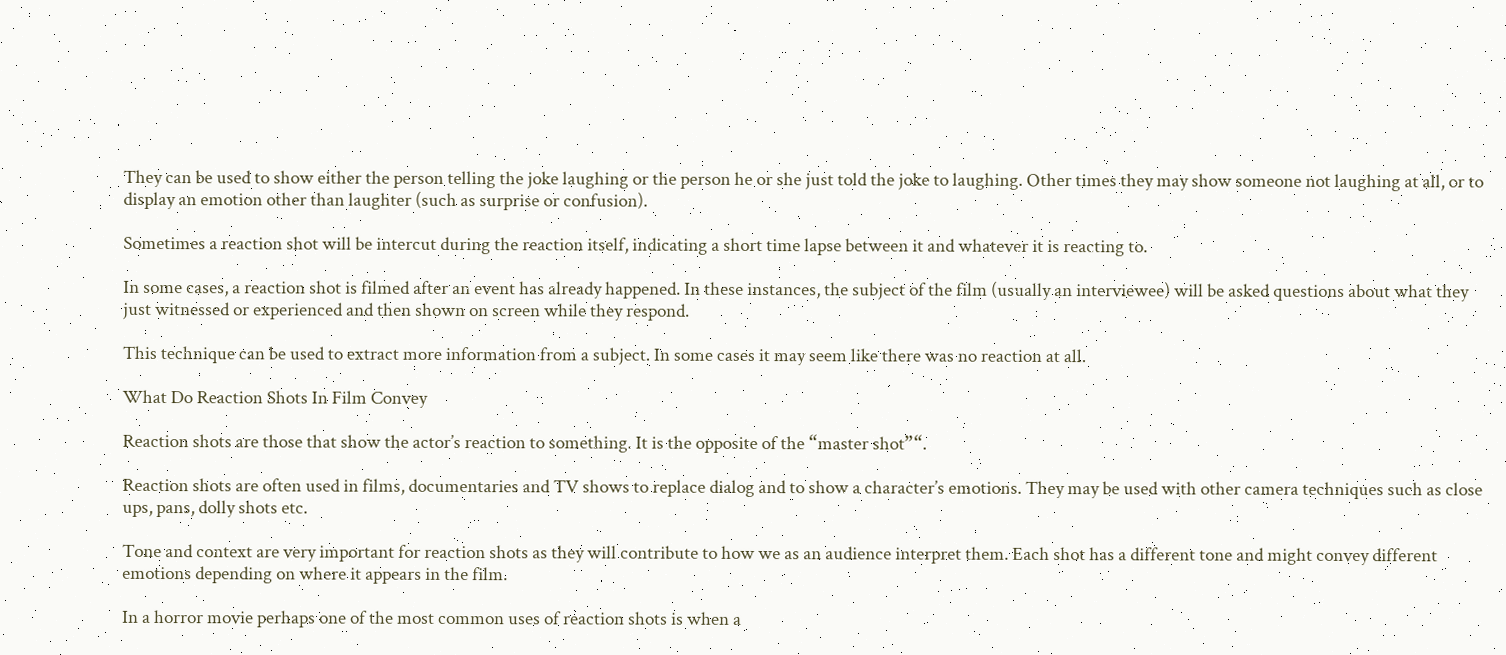They can be used to show either the person telling the joke laughing or the person he or she just told the joke to laughing. Other times they may show someone not laughing at all, or to display an emotion other than laughter (such as surprise or confusion).

Sometimes a reaction shot will be intercut during the reaction itself, indicating a short time lapse between it and whatever it is reacting to.

In some cases, a reaction shot is filmed after an event has already happened. In these instances, the subject of the film (usually an interviewee) will be asked questions about what they just witnessed or experienced and then shown on screen while they respond.

This technique can be used to extract more information from a subject. In some cases it may seem like there was no reaction at all.

What Do Reaction Shots In Film Convey

Reaction shots are those that show the actor’s reaction to something. It is the opposite of the “master shot”“.

Reaction shots are often used in films, documentaries and TV shows to replace dialog and to show a character’s emotions. They may be used with other camera techniques such as close ups, pans, dolly shots etc.

Tone and context are very important for reaction shots as they will contribute to how we as an audience interpret them. Each shot has a different tone and might convey different emotions depending on where it appears in the film.

In a horror movie perhaps one of the most common uses of reaction shots is when a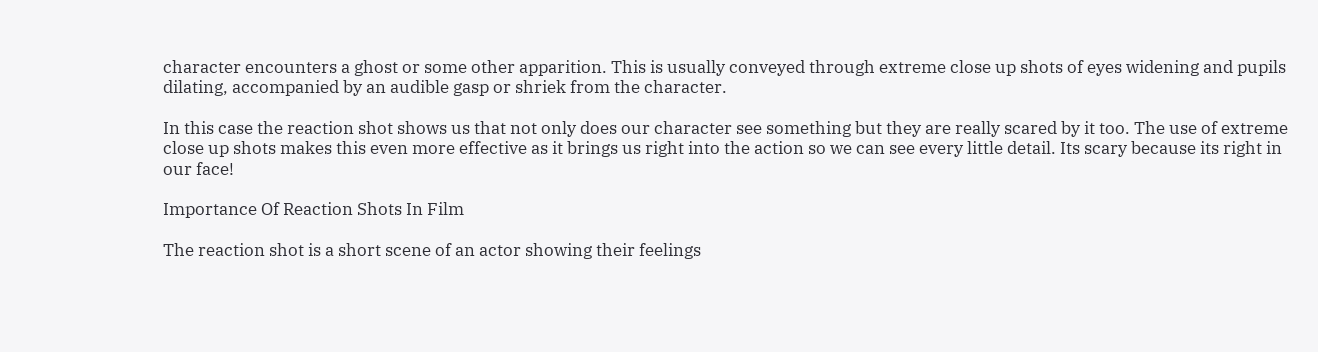character encounters a ghost or some other apparition. This is usually conveyed through extreme close up shots of eyes widening and pupils dilating, accompanied by an audible gasp or shriek from the character.

In this case the reaction shot shows us that not only does our character see something but they are really scared by it too. The use of extreme close up shots makes this even more effective as it brings us right into the action so we can see every little detail. Its scary because its right in our face!

Importance Of Reaction Shots In Film

The reaction shot is a short scene of an actor showing their feelings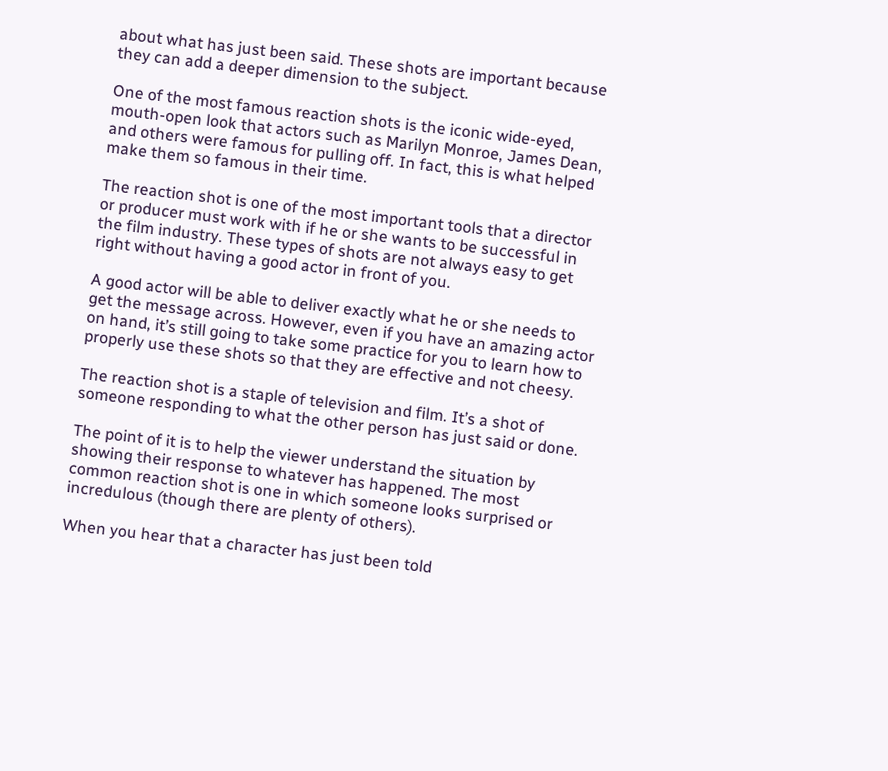about what has just been said. These shots are important because they can add a deeper dimension to the subject.

One of the most famous reaction shots is the iconic wide-eyed, mouth-open look that actors such as Marilyn Monroe, James Dean, and others were famous for pulling off. In fact, this is what helped make them so famous in their time.

The reaction shot is one of the most important tools that a director or producer must work with if he or she wants to be successful in the film industry. These types of shots are not always easy to get right without having a good actor in front of you.

A good actor will be able to deliver exactly what he or she needs to get the message across. However, even if you have an amazing actor on hand, it’s still going to take some practice for you to learn how to properly use these shots so that they are effective and not cheesy.

The reaction shot is a staple of television and film. It’s a shot of someone responding to what the other person has just said or done.

The point of it is to help the viewer understand the situation by showing their response to whatever has happened. The most common reaction shot is one in which someone looks surprised or incredulous (though there are plenty of others).

When you hear that a character has just been told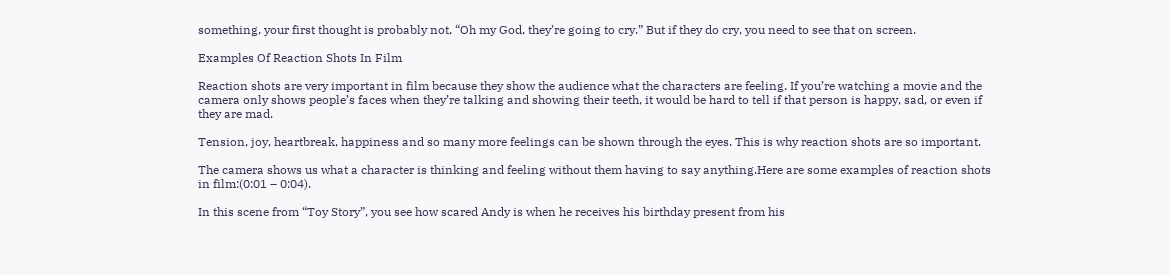something, your first thought is probably not, “Oh my God, they’re going to cry.” But if they do cry, you need to see that on screen.

Examples Of Reaction Shots In Film

Reaction shots are very important in film because they show the audience what the characters are feeling. If you’re watching a movie and the camera only shows people’s faces when they’re talking and showing their teeth, it would be hard to tell if that person is happy, sad, or even if they are mad.

Tension, joy, heartbreak, happiness and so many more feelings can be shown through the eyes. This is why reaction shots are so important.

The camera shows us what a character is thinking and feeling without them having to say anything.Here are some examples of reaction shots in film:(0:01 – 0:04).

In this scene from “Toy Story”, you see how scared Andy is when he receives his birthday present from his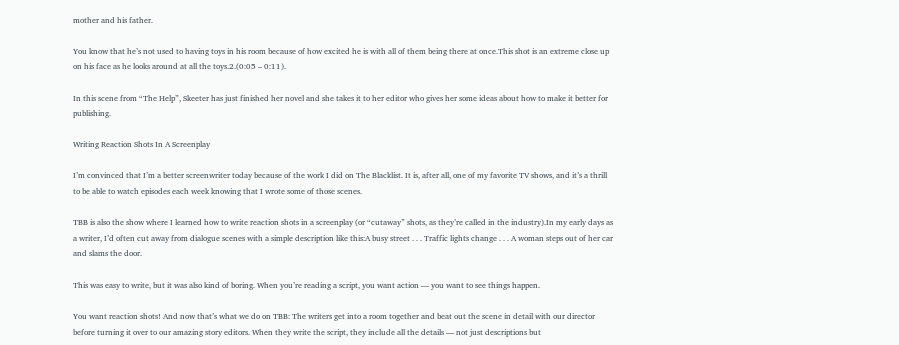mother and his father.

You know that he’s not used to having toys in his room because of how excited he is with all of them being there at once.This shot is an extreme close up on his face as he looks around at all the toys.2.(0:05 – 0:11).

In this scene from “The Help”, Skeeter has just finished her novel and she takes it to her editor who gives her some ideas about how to make it better for publishing.

Writing Reaction Shots In A Screenplay

I’m convinced that I’m a better screenwriter today because of the work I did on The Blacklist. It is, after all, one of my favorite TV shows, and it’s a thrill to be able to watch episodes each week knowing that I wrote some of those scenes.

TBB is also the show where I learned how to write reaction shots in a screenplay (or “cutaway” shots, as they’re called in the industry).In my early days as a writer, I’d often cut away from dialogue scenes with a simple description like this:A busy street . . . Traffic lights change . . . A woman steps out of her car and slams the door.

This was easy to write, but it was also kind of boring. When you’re reading a script, you want action — you want to see things happen.

You want reaction shots! And now that’s what we do on TBB: The writers get into a room together and beat out the scene in detail with our director before turning it over to our amazing story editors. When they write the script, they include all the details — not just descriptions but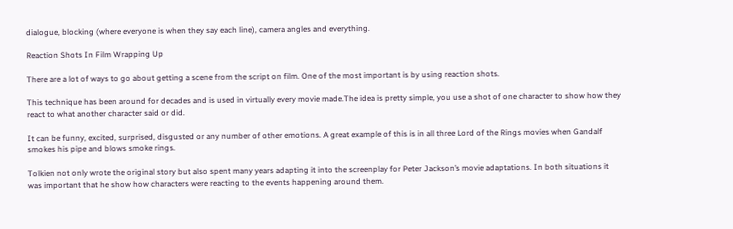dialogue, blocking (where everyone is when they say each line), camera angles and everything.

Reaction Shots In Film Wrapping Up

There are a lot of ways to go about getting a scene from the script on film. One of the most important is by using reaction shots.

This technique has been around for decades and is used in virtually every movie made.The idea is pretty simple, you use a shot of one character to show how they react to what another character said or did.

It can be funny, excited, surprised, disgusted or any number of other emotions. A great example of this is in all three Lord of the Rings movies when Gandalf smokes his pipe and blows smoke rings.

Tolkien not only wrote the original story but also spent many years adapting it into the screenplay for Peter Jackson’s movie adaptations. In both situations it was important that he show how characters were reacting to the events happening around them.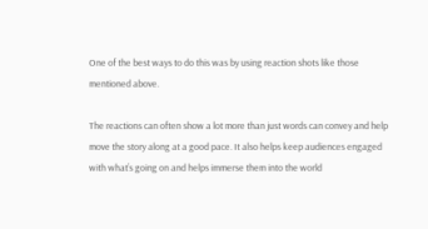One of the best ways to do this was by using reaction shots like those mentioned above.

The reactions can often show a lot more than just words can convey and help move the story along at a good pace. It also helps keep audiences engaged with what’s going on and helps immerse them into the world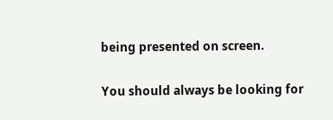being presented on screen.

You should always be looking for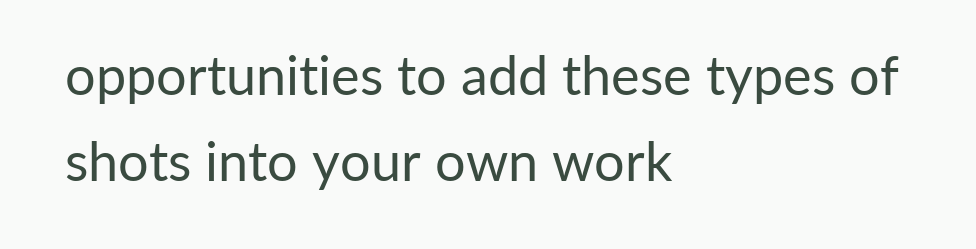opportunities to add these types of shots into your own work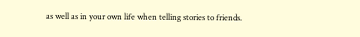as well as in your own life when telling stories to friends.